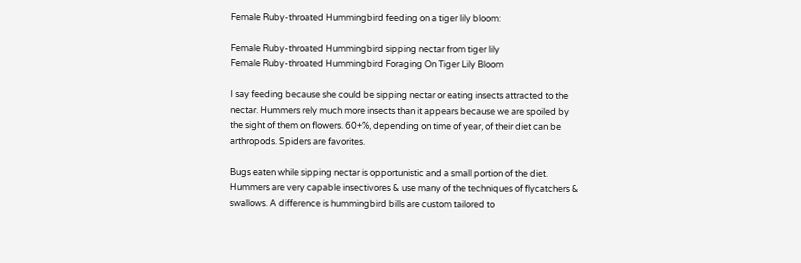Female Ruby-throated Hummingbird feeding on a tiger lily bloom:

Female Ruby-throated Hummingbird sipping nectar from tiger lily
Female Ruby-throated Hummingbird Foraging On Tiger Lily Bloom

I say feeding because she could be sipping nectar or eating insects attracted to the nectar. Hummers rely much more insects than it appears because we are spoiled by the sight of them on flowers. 60+%, depending on time of year, of their diet can be arthropods. Spiders are favorites.

Bugs eaten while sipping nectar is opportunistic and a small portion of the diet. Hummers are very capable insectivores & use many of the techniques of flycatchers & swallows. A difference is hummingbird bills are custom tailored to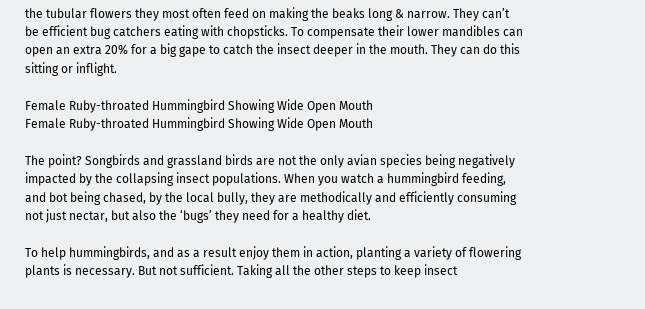the tubular flowers they most often feed on making the beaks long & narrow. They can’t be efficient bug catchers eating with chopsticks. To compensate their lower mandibles can open an extra 20% for a big gape to catch the insect deeper in the mouth. They can do this sitting or inflight.

Female Ruby-throated Hummingbird Showing Wide Open Mouth
Female Ruby-throated Hummingbird Showing Wide Open Mouth

The point? Songbirds and grassland birds are not the only avian species being negatively impacted by the collapsing insect populations. When you watch a hummingbird feeding, and bot being chased, by the local bully, they are methodically and efficiently consuming not just nectar, but also the ‘bugs’ they need for a healthy diet.

To help hummingbirds, and as a result enjoy them in action, planting a variety of flowering plants is necessary. But not sufficient. Taking all the other steps to keep insect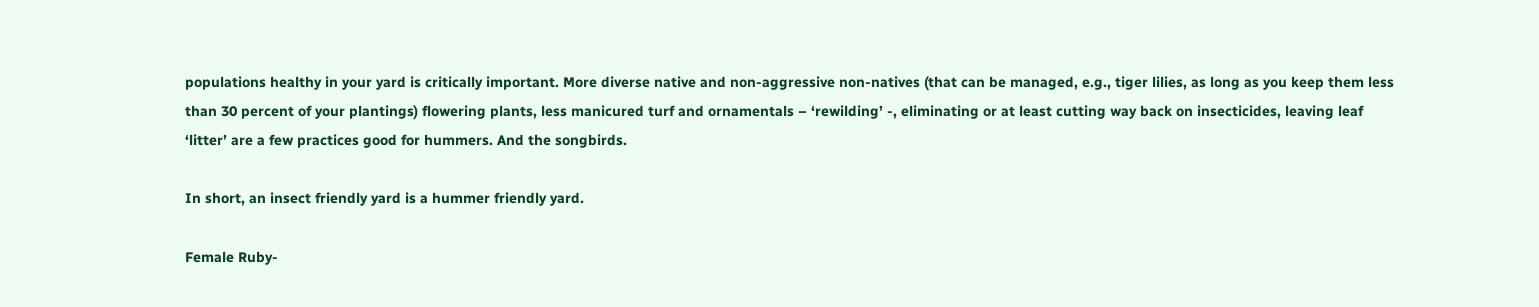populations healthy in your yard is critically important. More diverse native and non-aggressive non-natives (that can be managed, e.g., tiger lilies, as long as you keep them less than 30 percent of your plantings) flowering plants, less manicured turf and ornamentals – ‘rewilding’ -, eliminating or at least cutting way back on insecticides, leaving leaf ‘litter’ are a few practices good for hummers. And the songbirds.

In short, an insect friendly yard is a hummer friendly yard.

Female Ruby-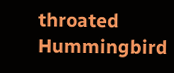throated Hummingbird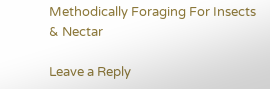Methodically Foraging For Insects & Nectar

Leave a Reply